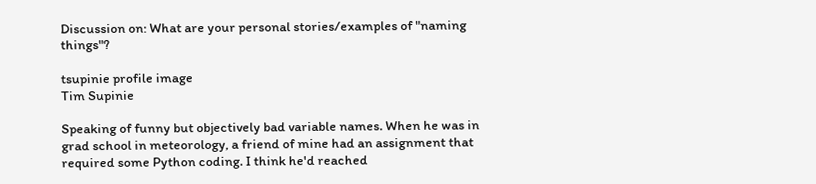Discussion on: What are your personal stories/examples of "naming things"?

tsupinie profile image
Tim Supinie

Speaking of funny but objectively bad variable names. When he was in grad school in meteorology, a friend of mine had an assignment that required some Python coding. I think he'd reached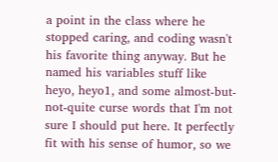a point in the class where he stopped caring, and coding wasn't his favorite thing anyway. But he named his variables stuff like heyo, heyo1, and some almost-but-not-quite curse words that I'm not sure I should put here. It perfectly fit with his sense of humor, so we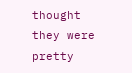thought they were pretty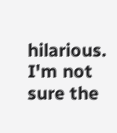hilarious. I'm not sure the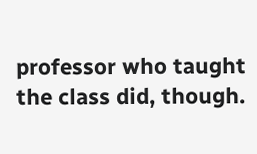professor who taught the class did, though.